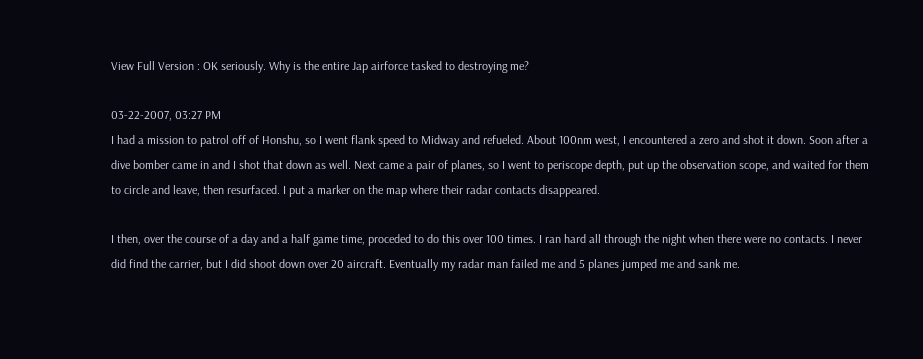View Full Version : OK seriously. Why is the entire Jap airforce tasked to destroying me?

03-22-2007, 03:27 PM
I had a mission to patrol off of Honshu, so I went flank speed to Midway and refueled. About 100nm west, I encountered a zero and shot it down. Soon after a dive bomber came in and I shot that down as well. Next came a pair of planes, so I went to periscope depth, put up the observation scope, and waited for them to circle and leave, then resurfaced. I put a marker on the map where their radar contacts disappeared.

I then, over the course of a day and a half game time, proceded to do this over 100 times. I ran hard all through the night when there were no contacts. I never did find the carrier, but I did shoot down over 20 aircraft. Eventually my radar man failed me and 5 planes jumped me and sank me.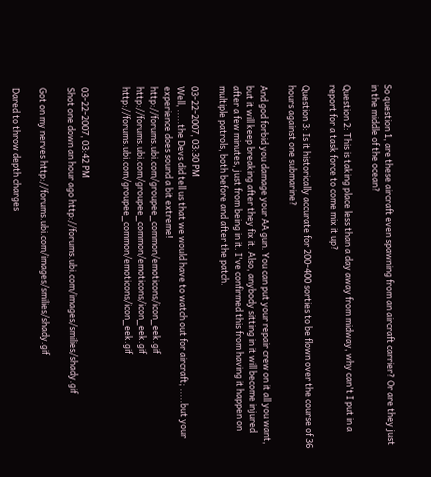So question 1, are these aircraft even spawning from an aircraft carrier? Or are they just in the middle of the ocean?

Question 2: This is taking place less than a day away from midway, why can't I put in a report for a task force to come mix it up?

Question 3: Is it historically accurate for 200-400 sorties to be flown over the course of 36 hours against one submarine?

And god forbid you damage your AA gun. You can put your repair crew on it all you want, but it will keep breaking after they fix it. Also, anybody sitting in it will become injured after a few minutes, just from being in it. I've confirmed this from having it happen on multiple patrols, both before and after the patch.

03-22-2007, 03:30 PM
Well, .....the Devs did tell us that we would have to watch out for aircraft; .....but your experience does sound a bit extreme! http://forums.ubi.com/groupee_common/emoticons/icon_eek.gif http://forums.ubi.com/groupee_common/emoticons/icon_eek.gif http://forums.ubi.com/groupee_common/emoticons/icon_eek.gif


03-22-2007, 03:42 PM
Shot one down an hour ago http://forums.ubi.com/images/smilies/shady.gif

Got on my nerves http://forums.ubi.com/images/smilies/shady.gif

Dared to throw depth charges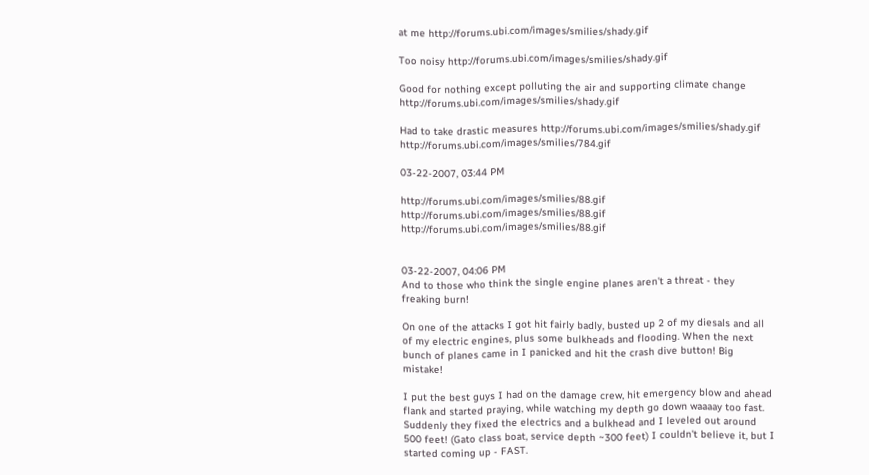at me http://forums.ubi.com/images/smilies/shady.gif

Too noisy http://forums.ubi.com/images/smilies/shady.gif

Good for nothing except polluting the air and supporting climate change http://forums.ubi.com/images/smilies/shady.gif

Had to take drastic measures http://forums.ubi.com/images/smilies/shady.gif http://forums.ubi.com/images/smilies/784.gif

03-22-2007, 03:44 PM

http://forums.ubi.com/images/smilies/88.gif http://forums.ubi.com/images/smilies/88.gif http://forums.ubi.com/images/smilies/88.gif


03-22-2007, 04:06 PM
And to those who think the single engine planes aren't a threat - they freaking burn!

On one of the attacks I got hit fairly badly, busted up 2 of my diesals and all of my electric engines, plus some bulkheads and flooding. When the next bunch of planes came in I panicked and hit the crash dive button! Big mistake!

I put the best guys I had on the damage crew, hit emergency blow and ahead flank and started praying, while watching my depth go down waaaay too fast. Suddenly they fixed the electrics and a bulkhead and I leveled out around 500 feet! (Gato class boat, service depth ~300 feet) I couldn't believe it, but I started coming up - FAST.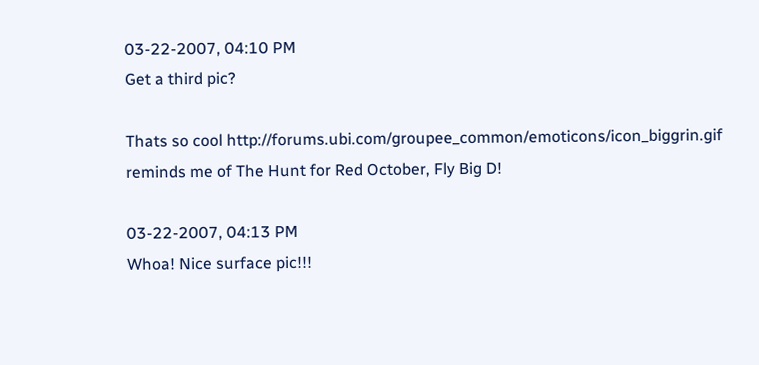03-22-2007, 04:10 PM
Get a third pic?

Thats so cool http://forums.ubi.com/groupee_common/emoticons/icon_biggrin.gif reminds me of The Hunt for Red October, Fly Big D!

03-22-2007, 04:13 PM
Whoa! Nice surface pic!!!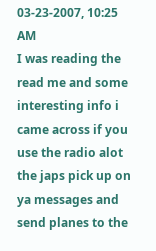03-23-2007, 10:25 AM
I was reading the read me and some interesting info i came across if you use the radio alot the japs pick up on ya messages and send planes to the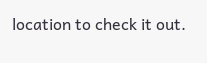location to check it out.